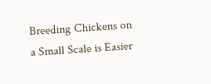Breeding Chickens on a Small Scale is Easier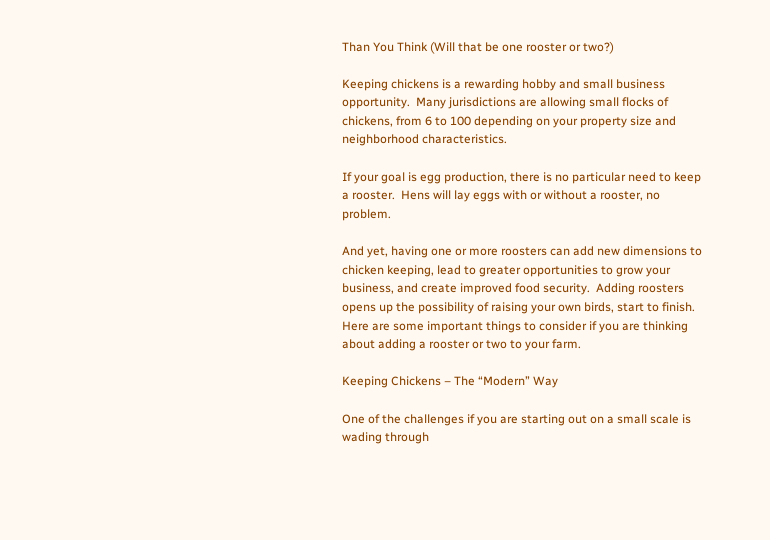Than You Think (Will that be one rooster or two?)

Keeping chickens is a rewarding hobby and small business opportunity.  Many jurisdictions are allowing small flocks of chickens, from 6 to 100 depending on your property size and neighborhood characteristics.

If your goal is egg production, there is no particular need to keep a rooster.  Hens will lay eggs with or without a rooster, no problem.

And yet, having one or more roosters can add new dimensions to chicken keeping, lead to greater opportunities to grow your business, and create improved food security.  Adding roosters opens up the possibility of raising your own birds, start to finish.  Here are some important things to consider if you are thinking about adding a rooster or two to your farm.

Keeping Chickens – The “Modern” Way

One of the challenges if you are starting out on a small scale is wading through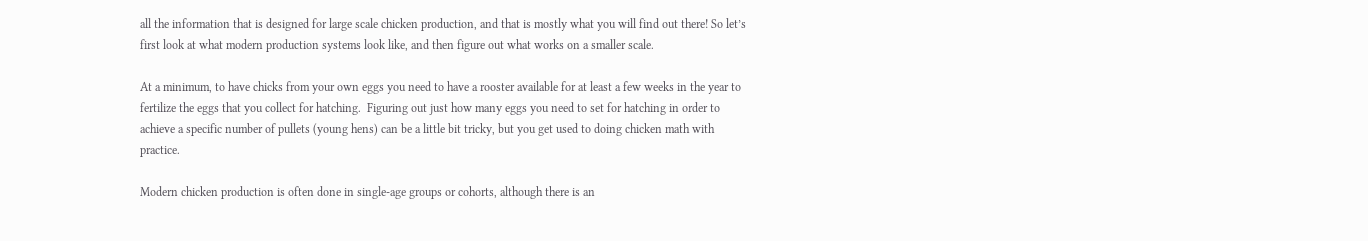all the information that is designed for large scale chicken production, and that is mostly what you will find out there! So let’s first look at what modern production systems look like, and then figure out what works on a smaller scale.

At a minimum, to have chicks from your own eggs you need to have a rooster available for at least a few weeks in the year to fertilize the eggs that you collect for hatching.  Figuring out just how many eggs you need to set for hatching in order to achieve a specific number of pullets (young hens) can be a little bit tricky, but you get used to doing chicken math with practice.

Modern chicken production is often done in single-age groups or cohorts, although there is an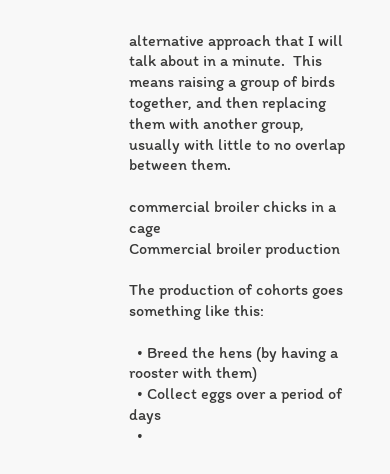alternative approach that I will talk about in a minute.  This means raising a group of birds together, and then replacing them with another group, usually with little to no overlap between them.

commercial broiler chicks in a cage
Commercial broiler production

The production of cohorts goes something like this:

  • Breed the hens (by having a rooster with them)
  • Collect eggs over a period of days
  •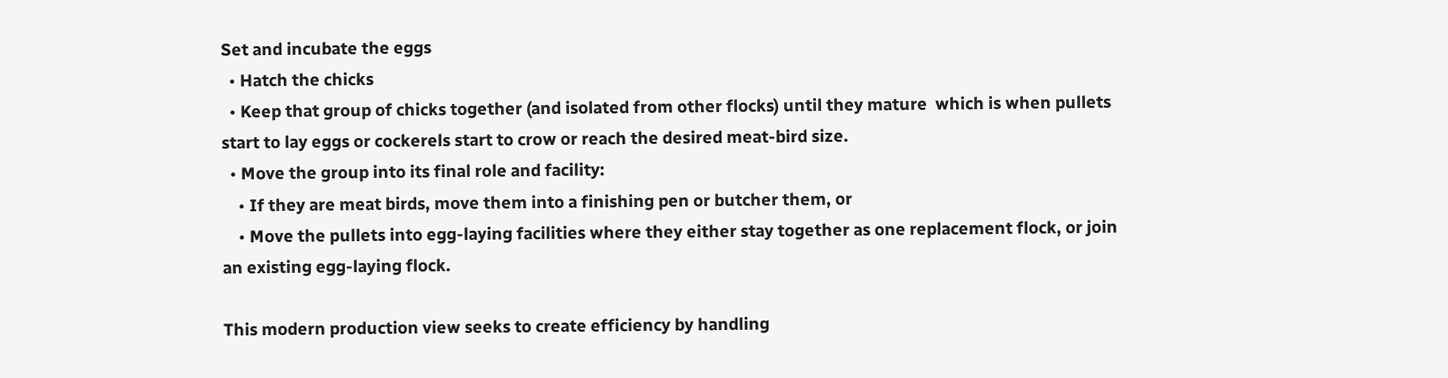Set and incubate the eggs
  • Hatch the chicks
  • Keep that group of chicks together (and isolated from other flocks) until they mature  which is when pullets start to lay eggs or cockerels start to crow or reach the desired meat-bird size.
  • Move the group into its final role and facility:
    • If they are meat birds, move them into a finishing pen or butcher them, or
    • Move the pullets into egg-laying facilities where they either stay together as one replacement flock, or join an existing egg-laying flock.

This modern production view seeks to create efficiency by handling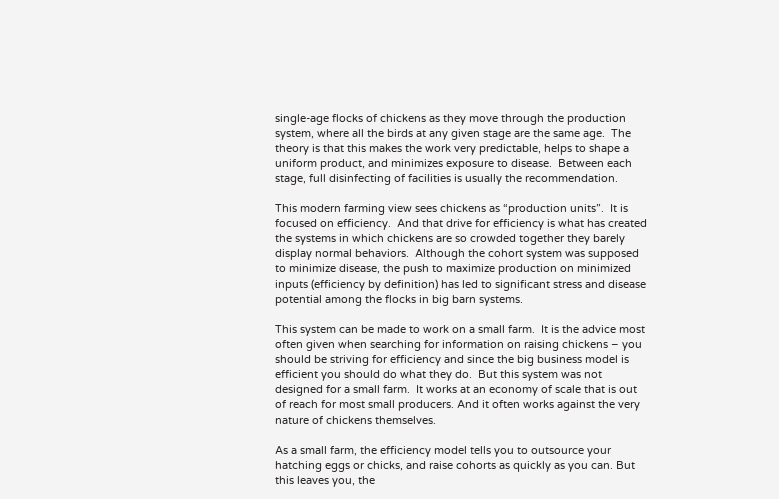single-age flocks of chickens as they move through the production system, where all the birds at any given stage are the same age.  The theory is that this makes the work very predictable, helps to shape a uniform product, and minimizes exposure to disease.  Between each stage, full disinfecting of facilities is usually the recommendation.

This modern farming view sees chickens as “production units”.  It is focused on efficiency.  And that drive for efficiency is what has created the systems in which chickens are so crowded together they barely display normal behaviors.  Although the cohort system was supposed to minimize disease, the push to maximize production on minimized inputs (efficiency by definition) has led to significant stress and disease potential among the flocks in big barn systems.

This system can be made to work on a small farm.  It is the advice most often given when searching for information on raising chickens – you should be striving for efficiency and since the big business model is efficient you should do what they do.  But this system was not designed for a small farm.  It works at an economy of scale that is out of reach for most small producers. And it often works against the very nature of chickens themselves.

As a small farm, the efficiency model tells you to outsource your hatching eggs or chicks, and raise cohorts as quickly as you can. But this leaves you, the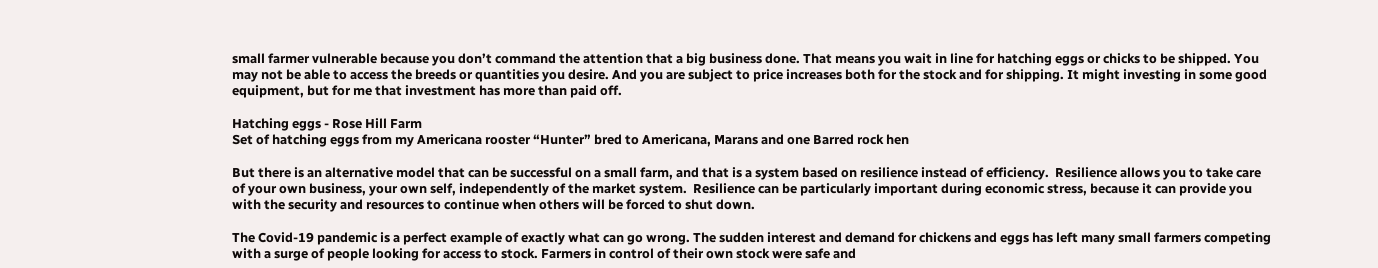small farmer vulnerable because you don’t command the attention that a big business done. That means you wait in line for hatching eggs or chicks to be shipped. You may not be able to access the breeds or quantities you desire. And you are subject to price increases both for the stock and for shipping. It might investing in some good equipment, but for me that investment has more than paid off.

Hatching eggs - Rose Hill Farm
Set of hatching eggs from my Americana rooster “Hunter” bred to Americana, Marans and one Barred rock hen

But there is an alternative model that can be successful on a small farm, and that is a system based on resilience instead of efficiency.  Resilience allows you to take care of your own business, your own self, independently of the market system.  Resilience can be particularly important during economic stress, because it can provide you with the security and resources to continue when others will be forced to shut down.

The Covid-19 pandemic is a perfect example of exactly what can go wrong. The sudden interest and demand for chickens and eggs has left many small farmers competing with a surge of people looking for access to stock. Farmers in control of their own stock were safe and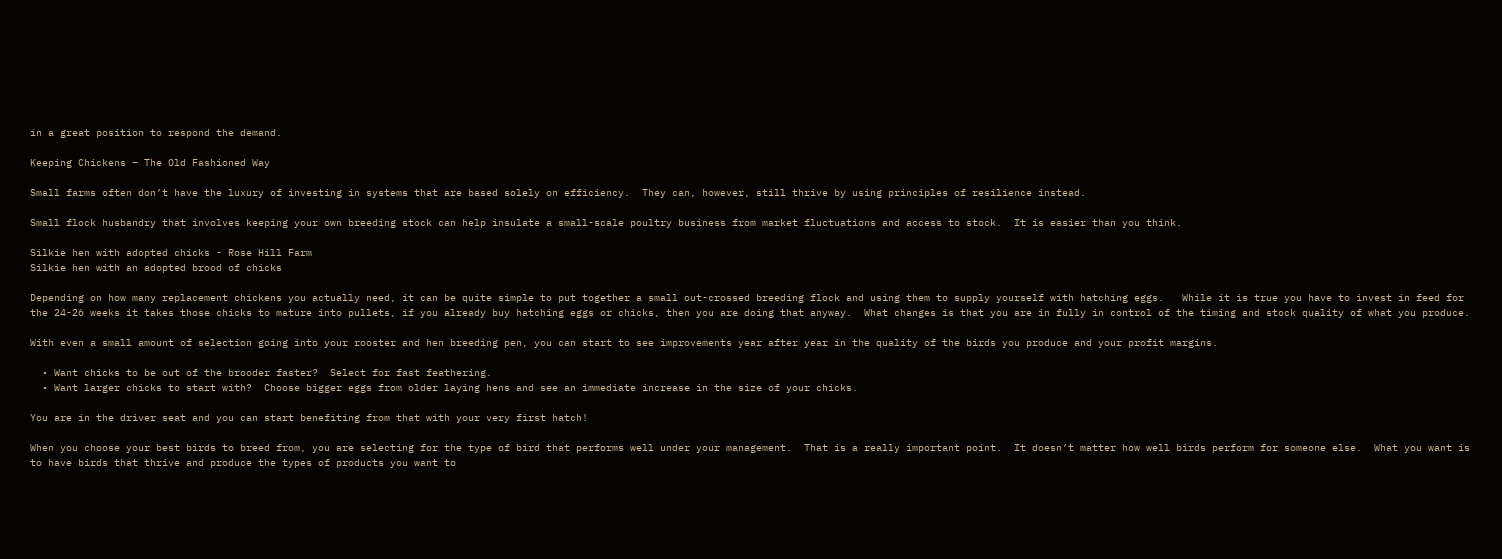in a great position to respond the demand.

Keeping Chickens – The Old Fashioned Way

Small farms often don’t have the luxury of investing in systems that are based solely on efficiency.  They can, however, still thrive by using principles of resilience instead.

Small flock husbandry that involves keeping your own breeding stock can help insulate a small-scale poultry business from market fluctuations and access to stock.  It is easier than you think.

Silkie hen with adopted chicks - Rose Hill Farm
Silkie hen with an adopted brood of chicks

Depending on how many replacement chickens you actually need, it can be quite simple to put together a small out-crossed breeding flock and using them to supply yourself with hatching eggs.   While it is true you have to invest in feed for the 24-26 weeks it takes those chicks to mature into pullets, if you already buy hatching eggs or chicks, then you are doing that anyway.  What changes is that you are in fully in control of the timing and stock quality of what you produce.

With even a small amount of selection going into your rooster and hen breeding pen, you can start to see improvements year after year in the quality of the birds you produce and your profit margins.

  • Want chicks to be out of the brooder faster?  Select for fast feathering.
  • Want larger chicks to start with?  Choose bigger eggs from older laying hens and see an immediate increase in the size of your chicks.

You are in the driver seat and you can start benefiting from that with your very first hatch!

When you choose your best birds to breed from, you are selecting for the type of bird that performs well under your management.  That is a really important point.  It doesn’t matter how well birds perform for someone else.  What you want is to have birds that thrive and produce the types of products you want to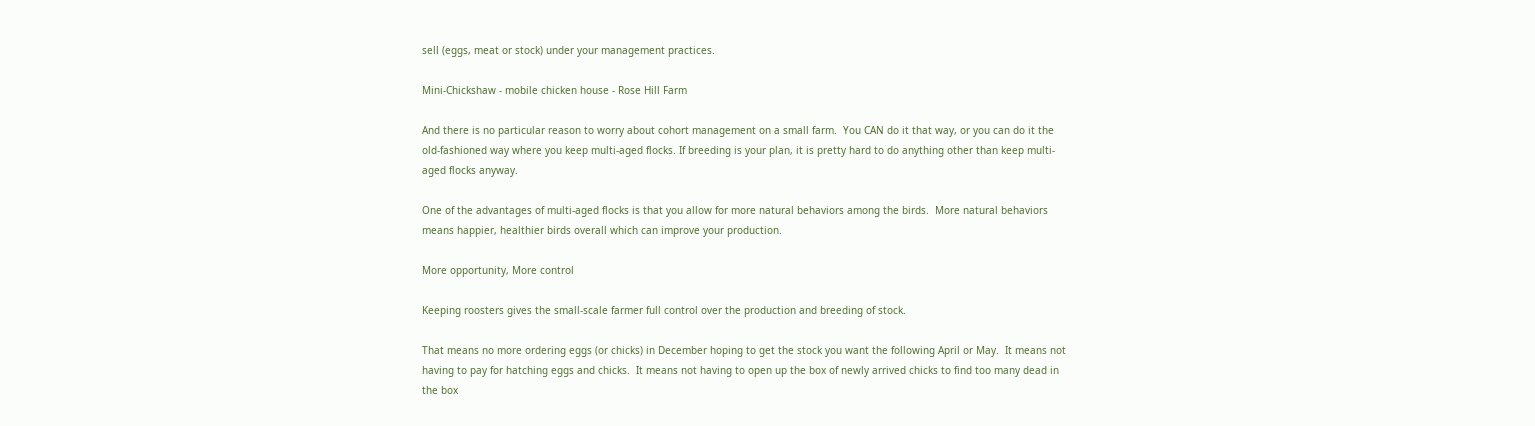sell (eggs, meat or stock) under your management practices.

Mini-Chickshaw - mobile chicken house - Rose Hill Farm

And there is no particular reason to worry about cohort management on a small farm.  You CAN do it that way, or you can do it the old-fashioned way where you keep multi-aged flocks. If breeding is your plan, it is pretty hard to do anything other than keep multi-aged flocks anyway.

One of the advantages of multi-aged flocks is that you allow for more natural behaviors among the birds.  More natural behaviors means happier, healthier birds overall which can improve your production.

More opportunity, More control

Keeping roosters gives the small-scale farmer full control over the production and breeding of stock.

That means no more ordering eggs (or chicks) in December hoping to get the stock you want the following April or May.  It means not having to pay for hatching eggs and chicks.  It means not having to open up the box of newly arrived chicks to find too many dead in the box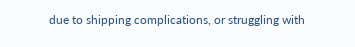due to shipping complications, or struggling with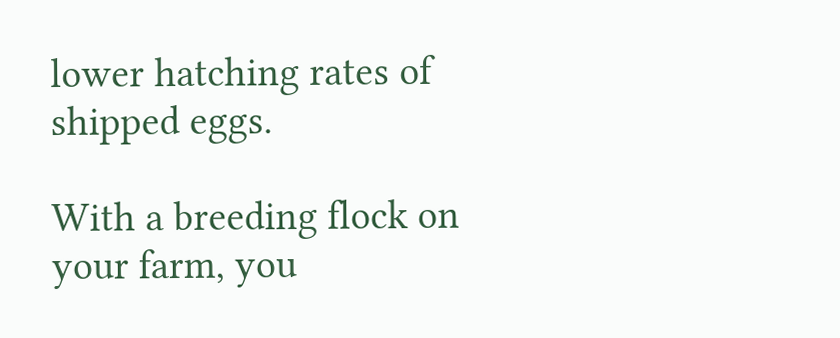lower hatching rates of shipped eggs.

With a breeding flock on your farm, you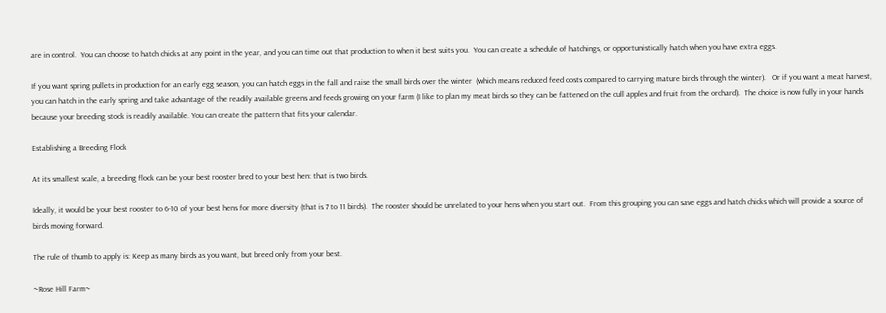are in control.  You can choose to hatch chicks at any point in the year, and you can time out that production to when it best suits you.  You can create a schedule of hatchings, or opportunistically hatch when you have extra eggs.

If you want spring pullets in production for an early egg season, you can hatch eggs in the fall and raise the small birds over the winter  (which means reduced feed costs compared to carrying mature birds through the winter).   Or if you want a meat harvest, you can hatch in the early spring and take advantage of the readily available greens and feeds growing on your farm (I like to plan my meat birds so they can be fattened on the cull apples and fruit from the orchard).  The choice is now fully in your hands because your breeding stock is readily available. You can create the pattern that fits your calendar.

Establishing a Breeding Flock

At its smallest scale, a breeding flock can be your best rooster bred to your best hen: that is two birds.

Ideally, it would be your best rooster to 6-10 of your best hens for more diversity (that is 7 to 11 birds).  The rooster should be unrelated to your hens when you start out.  From this grouping you can save eggs and hatch chicks which will provide a source of birds moving forward.

The rule of thumb to apply is: Keep as many birds as you want, but breed only from your best.

~Rose Hill Farm~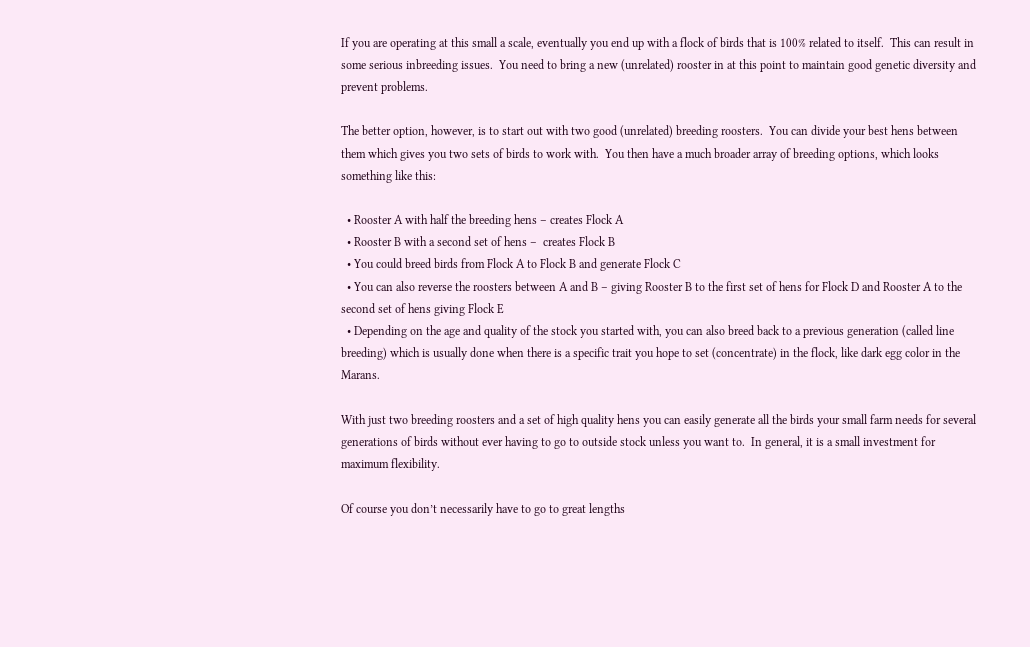If you are operating at this small a scale, eventually you end up with a flock of birds that is 100% related to itself.  This can result in some serious inbreeding issues.  You need to bring a new (unrelated) rooster in at this point to maintain good genetic diversity and prevent problems.

The better option, however, is to start out with two good (unrelated) breeding roosters.  You can divide your best hens between them which gives you two sets of birds to work with.  You then have a much broader array of breeding options, which looks something like this:

  • Rooster A with half the breeding hens – creates Flock A
  • Rooster B with a second set of hens –  creates Flock B
  • You could breed birds from Flock A to Flock B and generate Flock C
  • You can also reverse the roosters between A and B – giving Rooster B to the first set of hens for Flock D and Rooster A to the second set of hens giving Flock E
  • Depending on the age and quality of the stock you started with, you can also breed back to a previous generation (called line breeding) which is usually done when there is a specific trait you hope to set (concentrate) in the flock, like dark egg color in the Marans.

With just two breeding roosters and a set of high quality hens you can easily generate all the birds your small farm needs for several generations of birds without ever having to go to outside stock unless you want to.  In general, it is a small investment for maximum flexibility.

Of course you don’t necessarily have to go to great lengths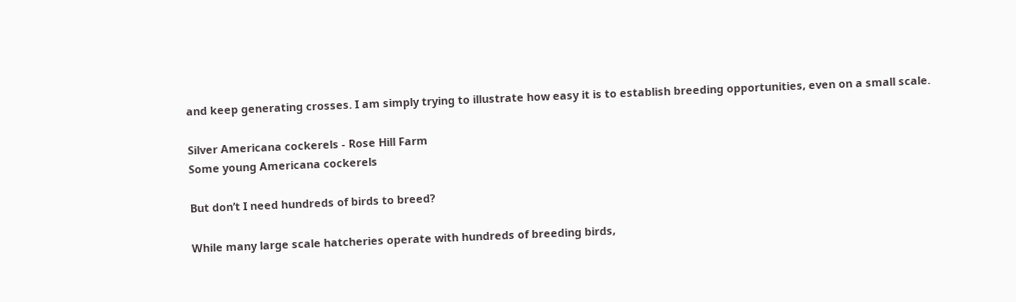and keep generating crosses. I am simply trying to illustrate how easy it is to establish breeding opportunities, even on a small scale.

Silver Americana cockerels - Rose Hill Farm
Some young Americana cockerels

But don’t I need hundreds of birds to breed?

While many large scale hatcheries operate with hundreds of breeding birds,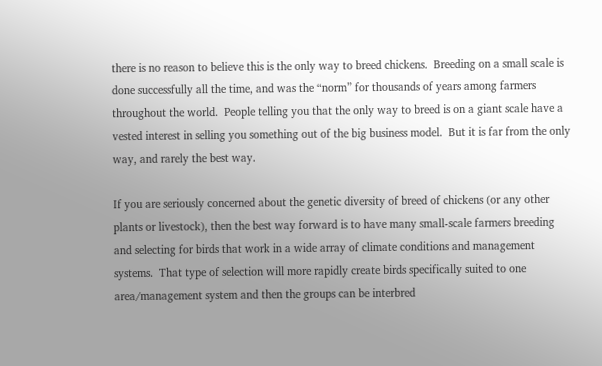there is no reason to believe this is the only way to breed chickens.  Breeding on a small scale is done successfully all the time, and was the “norm” for thousands of years among farmers throughout the world.  People telling you that the only way to breed is on a giant scale have a vested interest in selling you something out of the big business model.  But it is far from the only way, and rarely the best way.

If you are seriously concerned about the genetic diversity of breed of chickens (or any other plants or livestock), then the best way forward is to have many small-scale farmers breeding and selecting for birds that work in a wide array of climate conditions and management systems.  That type of selection will more rapidly create birds specifically suited to one area/management system and then the groups can be interbred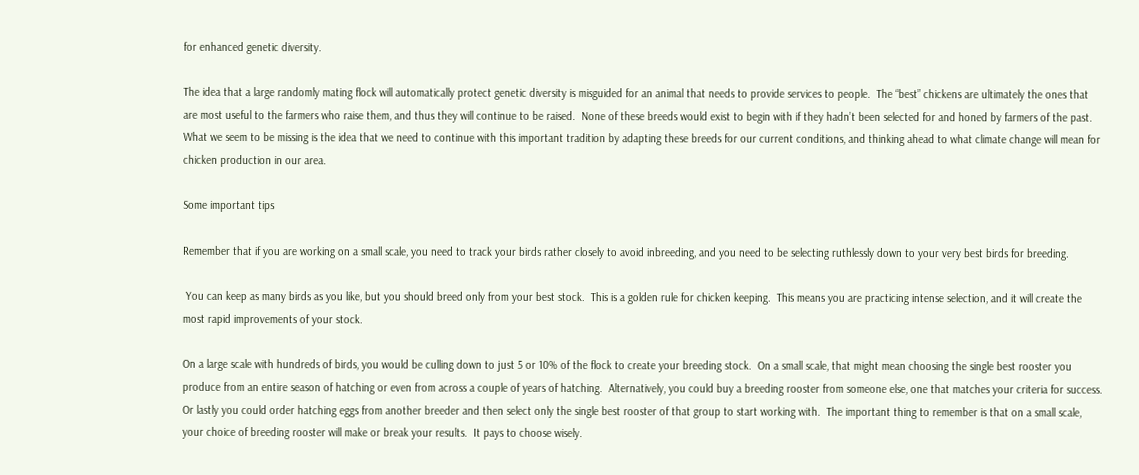for enhanced genetic diversity.

The idea that a large randomly mating flock will automatically protect genetic diversity is misguided for an animal that needs to provide services to people.  The “best” chickens are ultimately the ones that are most useful to the farmers who raise them, and thus they will continue to be raised.  None of these breeds would exist to begin with if they hadn’t been selected for and honed by farmers of the past.  What we seem to be missing is the idea that we need to continue with this important tradition by adapting these breeds for our current conditions, and thinking ahead to what climate change will mean for chicken production in our area.

Some important tips

Remember that if you are working on a small scale, you need to track your birds rather closely to avoid inbreeding, and you need to be selecting ruthlessly down to your very best birds for breeding.

 You can keep as many birds as you like, but you should breed only from your best stock.  This is a golden rule for chicken keeping.  This means you are practicing intense selection, and it will create the most rapid improvements of your stock.

On a large scale with hundreds of birds, you would be culling down to just 5 or 10% of the flock to create your breeding stock.  On a small scale, that might mean choosing the single best rooster you produce from an entire season of hatching or even from across a couple of years of hatching.  Alternatively, you could buy a breeding rooster from someone else, one that matches your criteria for success.  Or lastly you could order hatching eggs from another breeder and then select only the single best rooster of that group to start working with.  The important thing to remember is that on a small scale, your choice of breeding rooster will make or break your results.  It pays to choose wisely.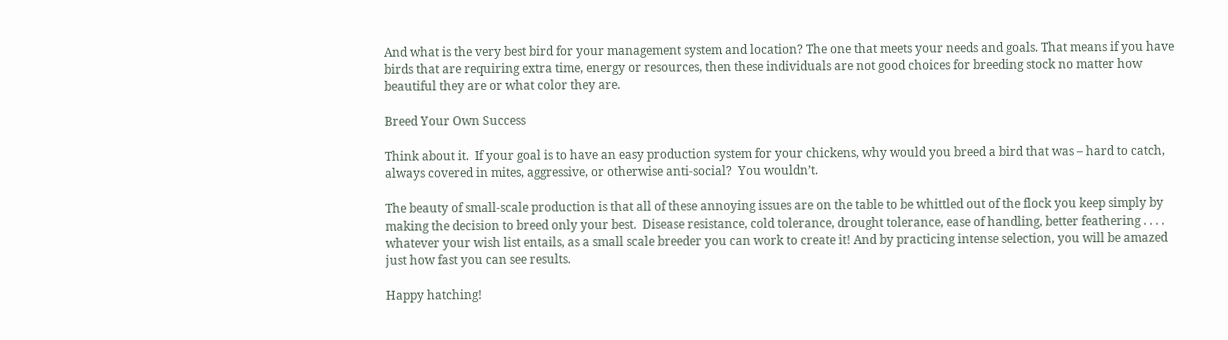And what is the very best bird for your management system and location? The one that meets your needs and goals. That means if you have birds that are requiring extra time, energy or resources, then these individuals are not good choices for breeding stock no matter how beautiful they are or what color they are.

Breed Your Own Success

Think about it.  If your goal is to have an easy production system for your chickens, why would you breed a bird that was – hard to catch, always covered in mites, aggressive, or otherwise anti-social?  You wouldn’t.

The beauty of small-scale production is that all of these annoying issues are on the table to be whittled out of the flock you keep simply by making the decision to breed only your best.  Disease resistance, cold tolerance, drought tolerance, ease of handling, better feathering . . . . whatever your wish list entails, as a small scale breeder you can work to create it! And by practicing intense selection, you will be amazed just how fast you can see results.

Happy hatching!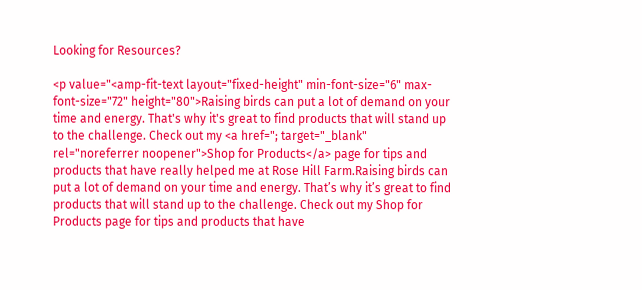Looking for Resources?

<p value="<amp-fit-text layout="fixed-height" min-font-size="6" max-font-size="72" height="80">Raising birds can put a lot of demand on your time and energy. That's why it's great to find products that will stand up to the challenge. Check out my <a href="; target="_blank" rel="noreferrer noopener">Shop for Products</a> page for tips and products that have really helped me at Rose Hill Farm.Raising birds can put a lot of demand on your time and energy. That’s why it’s great to find products that will stand up to the challenge. Check out my Shop for Products page for tips and products that have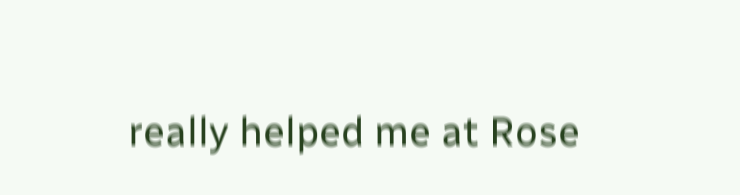really helped me at Rose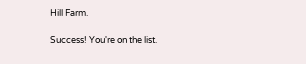Hill Farm.

Success! You're on the list.